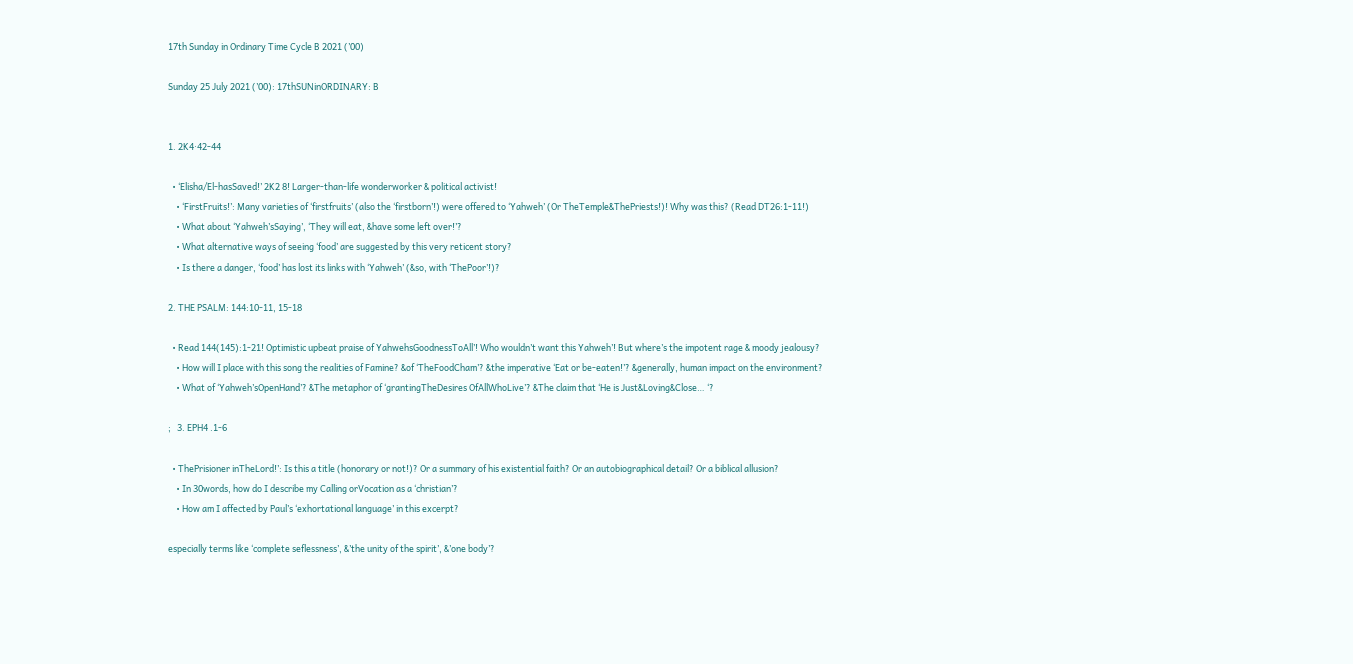17th Sunday in Ordinary Time Cycle B 2021 (’00)

Sunday 25 July 2021 (’00): 17thSUNinORDINARY: B


1. 2K4·42-44

  • ‘Elisha/El-hasSaved!’ 2K2 8! Larger-than-life wonderworker & political activist!
    • ‘FirstFruits!’: Many varieties of ‘firstfruits’ (also the ‘firstborn’!) were offered to ‘Yahweh’ (Or TheTemple&ThePriests!)! Why was this? (Read DT26:1-11!)
    • What about ‘Yahweh’sSaying’, ‘They will eat, &have some left over!’?
    • What alternative ways of seeing ‘food’ are suggested by this very reticent story?
    • Is there a danger, ‘food’ has lost its links with ‘Yahweh’ (&so, with ‘ThePoor’!)?

2. THE PSALM: 144:10-11, 15-18

  • Read 144(145):1-21! Optimistic upbeat praise of YahwehsGoodnessToAll’! Who wouldn’t want this Yahweh’! But where’s the impotent rage & moody jealousy?
    • How will I place with this song the realities of Famine? &of ‘TheFoodCham’? &the imperative ‘Eat or be-eaten!’? &generally, human impact on the environment?
    • What of ‘Yahweh’sOpenHand’? &The metaphor of ‘grantingTheDesires OfAllWhoLive’? &The claim that ‘He is Just&Loving&Close… ‘?

;   3. EPH4 .1-6

  • ThePrisioner inTheLord!’: Is this a title (honorary or not!)? Or a summary of his existential faith? Or an autobiographical detail? Or a biblical allusion?
    • In 30words, how do I describe my Calling orVocation as a ‘christian’?
    • How am I affected by Paul’s ‘exhortational language’ in this excerpt?

especially terms like ‘complete seflessness’, &’the unity of the spirit’, &’one body’?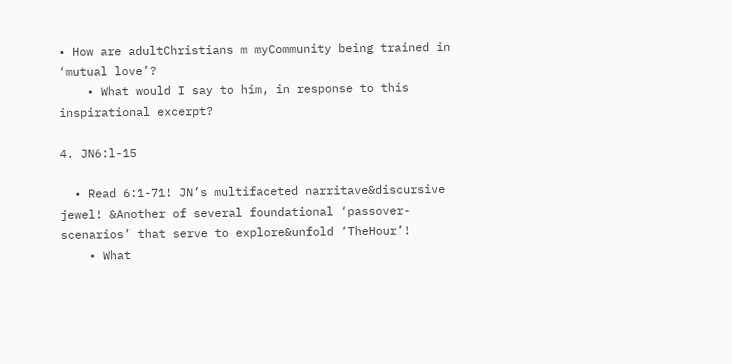• How are adultChristians m myCommunity being trained in ‘mutual love’?
    • What would I say to him, in response to this inspirational excerpt?

4. JN6:l-15

  • Read 6:1-71! JN’s multifaceted narritave&discursive jewel! &Another of several foundational ‘passover-scenarios’ that serve to explore&unfold ‘TheHour’!
    • What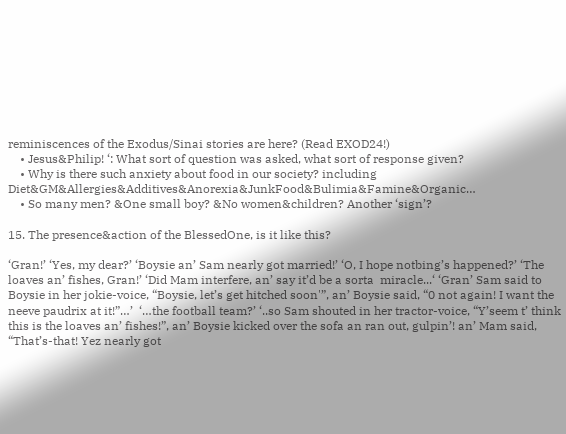reminiscences of the Exodus/Sinai stories are here? (Read EXOD24!)
    • Jesus&Philip! ‘: What sort of question was asked, what sort of response given?
    • Why is there such anxiety about food in our society? including Diet&GM&Allergies&Additives&Anorexia&JunkFood&Bulimia&Famine&Organic…
    • So many men? &One small boy? &No women&children? Another ‘sign’?

15. The presence&action of the BlessedOne, is it like this?

‘Gran!’ ‘Yes, my dear?’ ‘Boysie an’ Sam nearly got married!’ ‘O, I hope notbing’s happened?’ ‘The loaves an’ fishes, Gran!’ ‘Did Mam interfere, an’ say it’d be a sorta  miracle...‘ ‘Gran’ Sam said to Boysie in her jokie-voice, “Boysie, let’s get hitched soon'”, an’ Boysie said, “0 not again! I want the neeve paudrix at it!”…’  ‘…the football team?’ ‘..so Sam shouted in her tractor-voice, “Y’seem t’ think this is the loaves an’ fishes!”, an’ Boysie kicked over the sofa an ran out, gulpin’! an’ Mam said, “That’s-that! Yez nearly got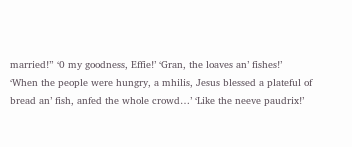married!” ‘0 my goodness, Effie!’ ‘Gran, the loaves an’ fishes!’ ‘When the people were hungry, a mhilis, Jesus blessed a plateful of bread an’ fish, anfed the whole crowd…’ ‘Like the neeve paudrix!’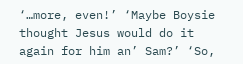‘…more, even!’ ‘Maybe Boysie thought Jesus would do it again for him an’ Sam?’ ‘So,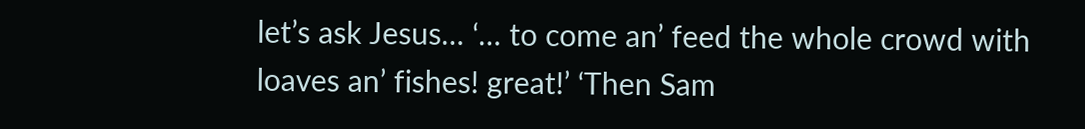let’s ask Jesus… ‘… to come an’ feed the whole crowd with loaves an’ fishes! great!’ ‘Then Sam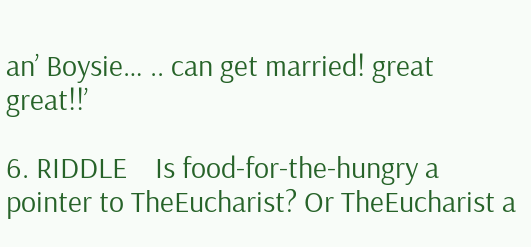an’ Boysie… .. can get married! great great!!’

6. RIDDLE    Is food-for-the-hungry a pointer to TheEucharist? Or TheEucharist a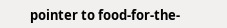pointer to food-for-the-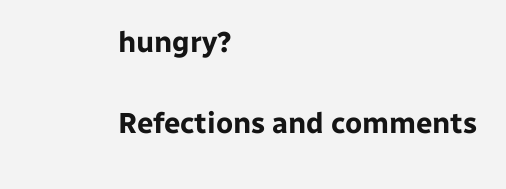hungry?

Refections and comments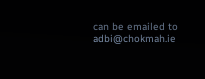can be emailed to adbi@chokmah.ie